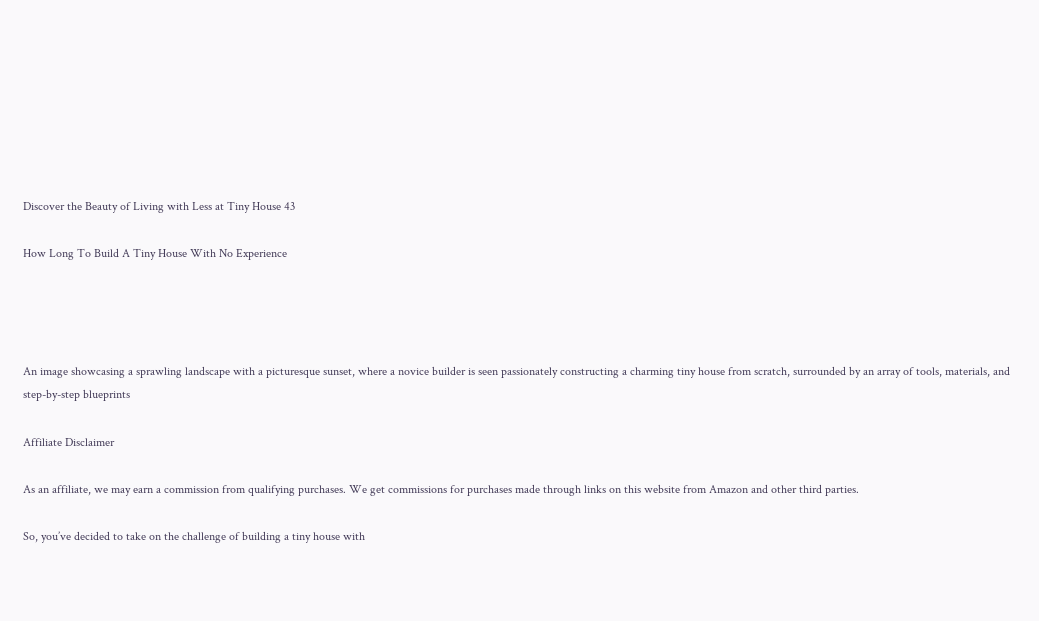Discover the Beauty of Living with Less at Tiny House 43

How Long To Build A Tiny House With No Experience




An image showcasing a sprawling landscape with a picturesque sunset, where a novice builder is seen passionately constructing a charming tiny house from scratch, surrounded by an array of tools, materials, and step-by-step blueprints

Affiliate Disclaimer

As an affiliate, we may earn a commission from qualifying purchases. We get commissions for purchases made through links on this website from Amazon and other third parties.

So, you’ve decided to take on the challenge of building a tiny house with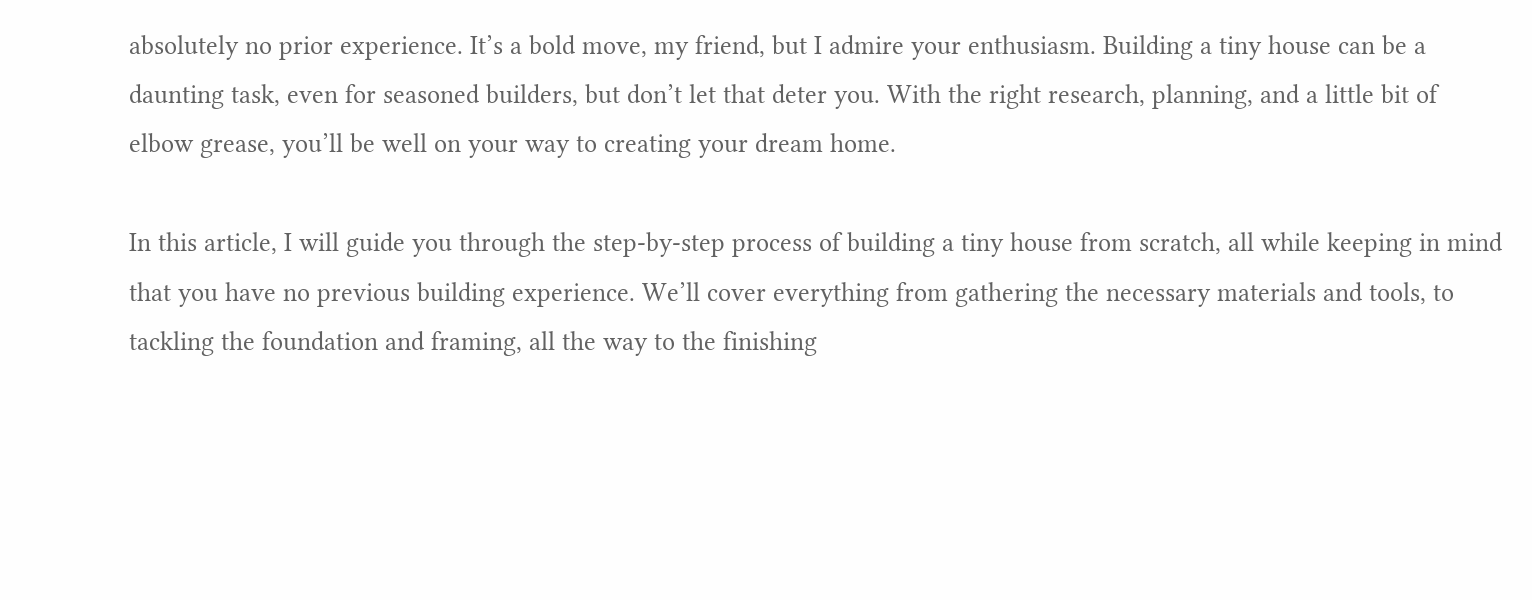absolutely no prior experience. It’s a bold move, my friend, but I admire your enthusiasm. Building a tiny house can be a daunting task, even for seasoned builders, but don’t let that deter you. With the right research, planning, and a little bit of elbow grease, you’ll be well on your way to creating your dream home.

In this article, I will guide you through the step-by-step process of building a tiny house from scratch, all while keeping in mind that you have no previous building experience. We’ll cover everything from gathering the necessary materials and tools, to tackling the foundation and framing, all the way to the finishing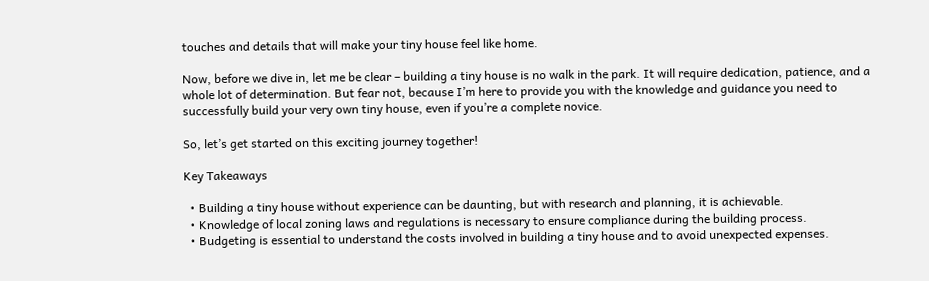touches and details that will make your tiny house feel like home.

Now, before we dive in, let me be clear – building a tiny house is no walk in the park. It will require dedication, patience, and a whole lot of determination. But fear not, because I’m here to provide you with the knowledge and guidance you need to successfully build your very own tiny house, even if you’re a complete novice.

So, let’s get started on this exciting journey together!

Key Takeaways

  • Building a tiny house without experience can be daunting, but with research and planning, it is achievable.
  • Knowledge of local zoning laws and regulations is necessary to ensure compliance during the building process.
  • Budgeting is essential to understand the costs involved in building a tiny house and to avoid unexpected expenses.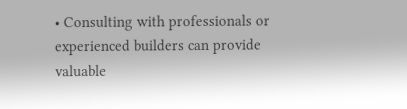• Consulting with professionals or experienced builders can provide valuable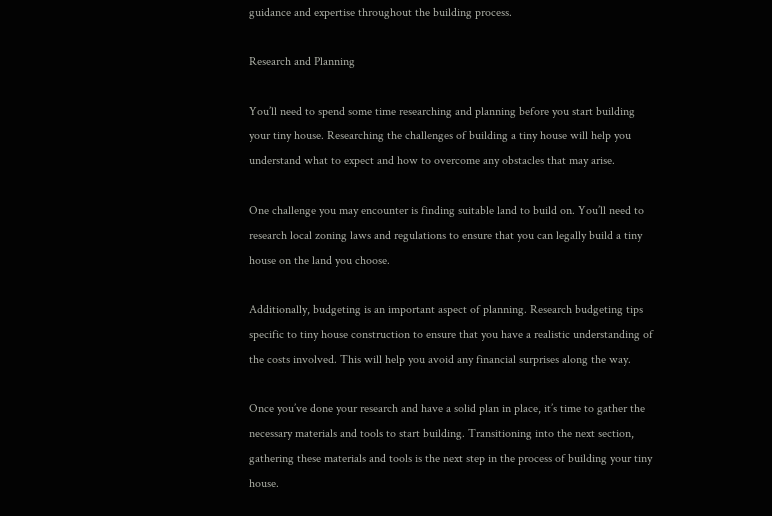guidance and expertise throughout the building process.

Research and Planning

You’ll need to spend some time researching and planning before you start building your tiny house. Researching the challenges of building a tiny house will help you understand what to expect and how to overcome any obstacles that may arise.

One challenge you may encounter is finding suitable land to build on. You’ll need to research local zoning laws and regulations to ensure that you can legally build a tiny house on the land you choose.

Additionally, budgeting is an important aspect of planning. Research budgeting tips specific to tiny house construction to ensure that you have a realistic understanding of the costs involved. This will help you avoid any financial surprises along the way.

Once you’ve done your research and have a solid plan in place, it’s time to gather the necessary materials and tools to start building. Transitioning into the next section, gathering these materials and tools is the next step in the process of building your tiny house.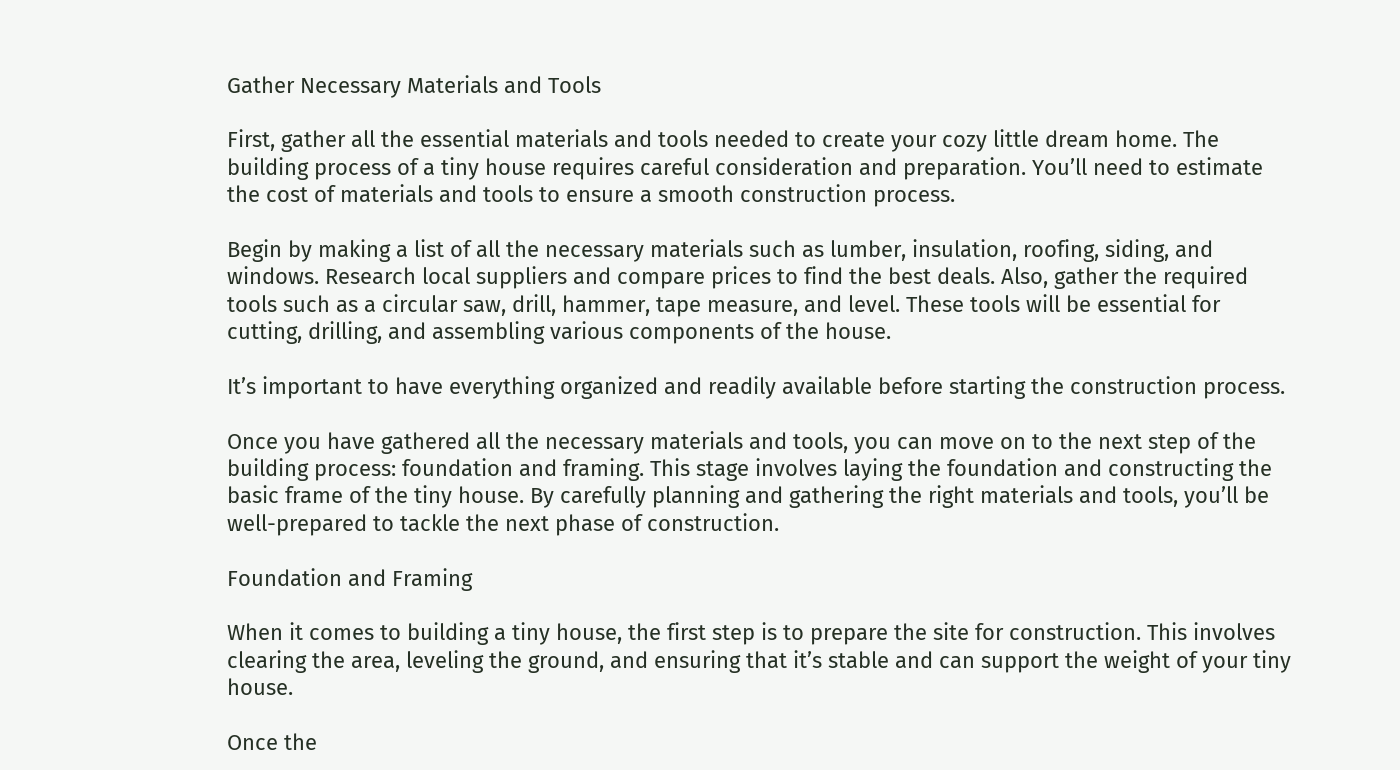Gather Necessary Materials and Tools

First, gather all the essential materials and tools needed to create your cozy little dream home. The building process of a tiny house requires careful consideration and preparation. You’ll need to estimate the cost of materials and tools to ensure a smooth construction process.

Begin by making a list of all the necessary materials such as lumber, insulation, roofing, siding, and windows. Research local suppliers and compare prices to find the best deals. Also, gather the required tools such as a circular saw, drill, hammer, tape measure, and level. These tools will be essential for cutting, drilling, and assembling various components of the house.

It’s important to have everything organized and readily available before starting the construction process.

Once you have gathered all the necessary materials and tools, you can move on to the next step of the building process: foundation and framing. This stage involves laying the foundation and constructing the basic frame of the tiny house. By carefully planning and gathering the right materials and tools, you’ll be well-prepared to tackle the next phase of construction.

Foundation and Framing

When it comes to building a tiny house, the first step is to prepare the site for construction. This involves clearing the area, leveling the ground, and ensuring that it’s stable and can support the weight of your tiny house.

Once the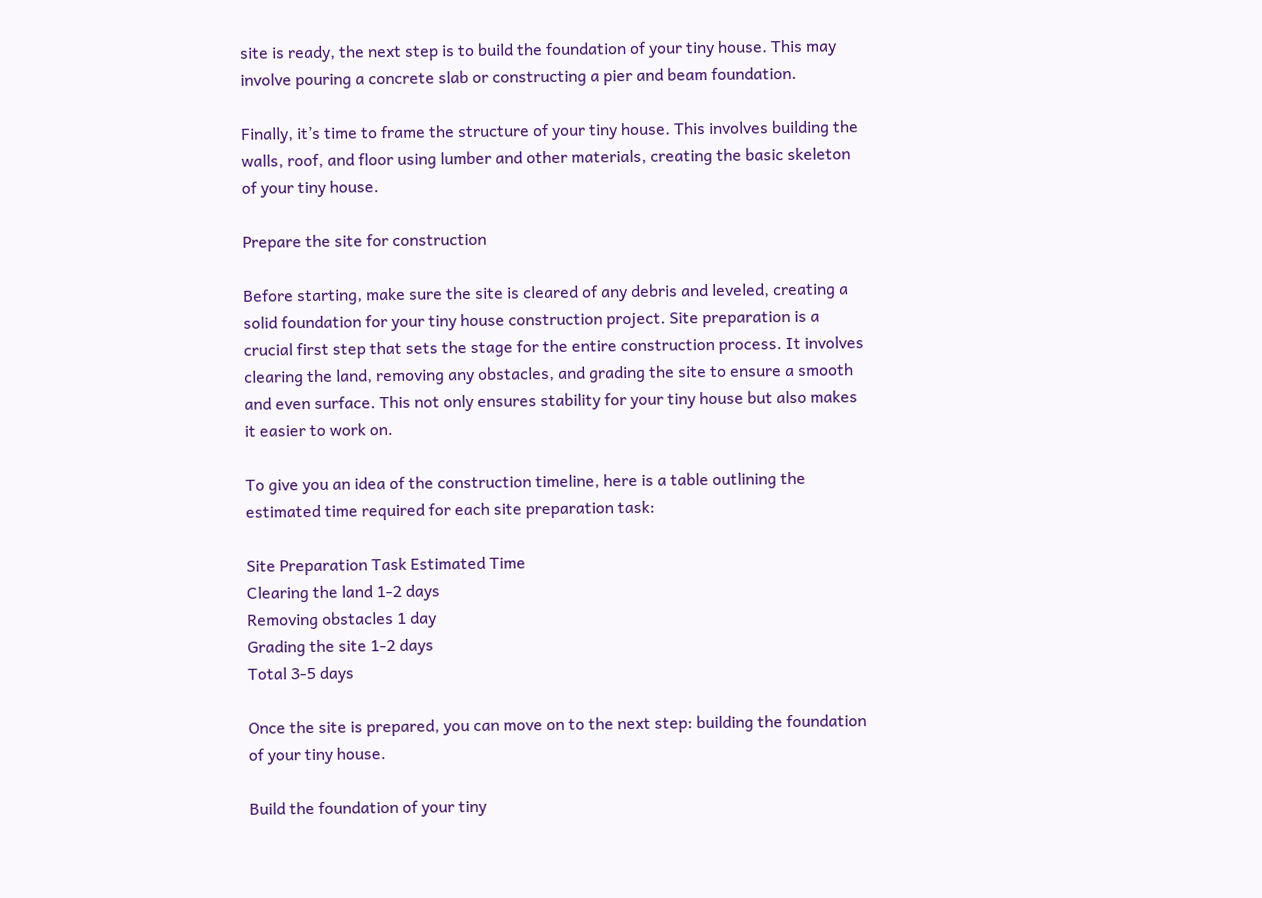site is ready, the next step is to build the foundation of your tiny house. This may involve pouring a concrete slab or constructing a pier and beam foundation.

Finally, it’s time to frame the structure of your tiny house. This involves building the walls, roof, and floor using lumber and other materials, creating the basic skeleton of your tiny house.

Prepare the site for construction

Before starting, make sure the site is cleared of any debris and leveled, creating a solid foundation for your tiny house construction project. Site preparation is a crucial first step that sets the stage for the entire construction process. It involves clearing the land, removing any obstacles, and grading the site to ensure a smooth and even surface. This not only ensures stability for your tiny house but also makes it easier to work on.

To give you an idea of the construction timeline, here is a table outlining the estimated time required for each site preparation task:

Site Preparation Task Estimated Time
Clearing the land 1-2 days
Removing obstacles 1 day
Grading the site 1-2 days
Total 3-5 days

Once the site is prepared, you can move on to the next step: building the foundation of your tiny house.

Build the foundation of your tiny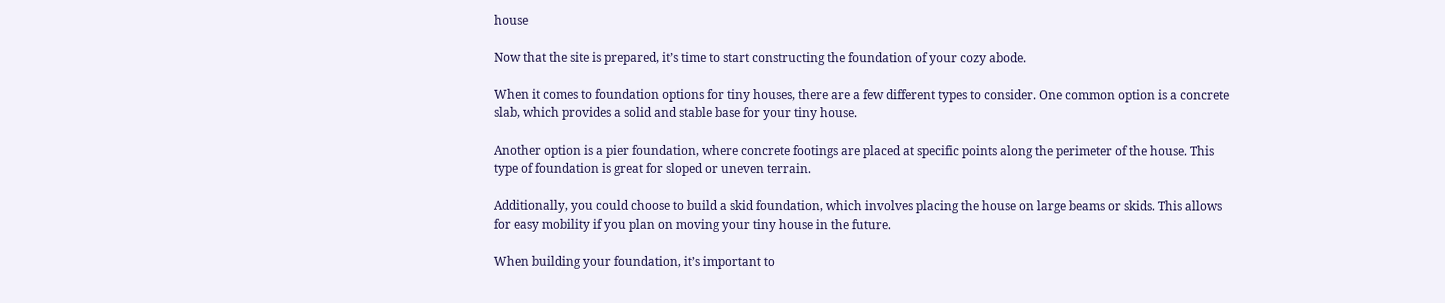house

Now that the site is prepared, it’s time to start constructing the foundation of your cozy abode.

When it comes to foundation options for tiny houses, there are a few different types to consider. One common option is a concrete slab, which provides a solid and stable base for your tiny house.

Another option is a pier foundation, where concrete footings are placed at specific points along the perimeter of the house. This type of foundation is great for sloped or uneven terrain.

Additionally, you could choose to build a skid foundation, which involves placing the house on large beams or skids. This allows for easy mobility if you plan on moving your tiny house in the future.

When building your foundation, it’s important to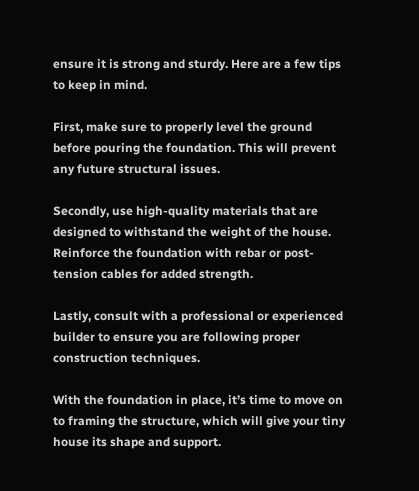ensure it is strong and sturdy. Here are a few tips to keep in mind.

First, make sure to properly level the ground before pouring the foundation. This will prevent any future structural issues.

Secondly, use high-quality materials that are designed to withstand the weight of the house. Reinforce the foundation with rebar or post-tension cables for added strength.

Lastly, consult with a professional or experienced builder to ensure you are following proper construction techniques.

With the foundation in place, it’s time to move on to framing the structure, which will give your tiny house its shape and support.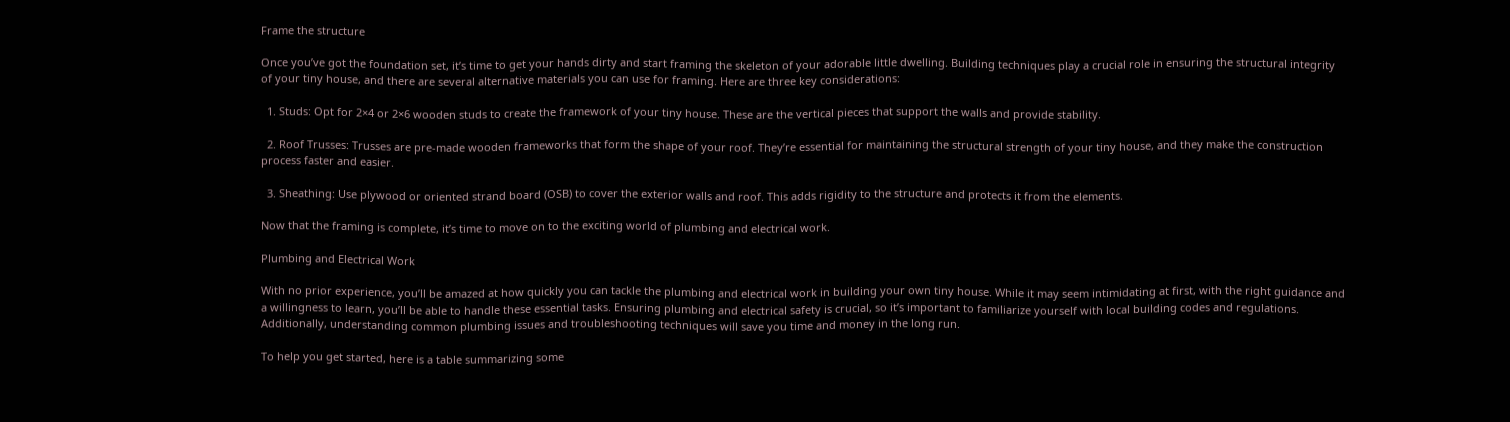Frame the structure

Once you’ve got the foundation set, it’s time to get your hands dirty and start framing the skeleton of your adorable little dwelling. Building techniques play a crucial role in ensuring the structural integrity of your tiny house, and there are several alternative materials you can use for framing. Here are three key considerations:

  1. Studs: Opt for 2×4 or 2×6 wooden studs to create the framework of your tiny house. These are the vertical pieces that support the walls and provide stability.

  2. Roof Trusses: Trusses are pre-made wooden frameworks that form the shape of your roof. They’re essential for maintaining the structural strength of your tiny house, and they make the construction process faster and easier.

  3. Sheathing: Use plywood or oriented strand board (OSB) to cover the exterior walls and roof. This adds rigidity to the structure and protects it from the elements.

Now that the framing is complete, it’s time to move on to the exciting world of plumbing and electrical work.

Plumbing and Electrical Work

With no prior experience, you’ll be amazed at how quickly you can tackle the plumbing and electrical work in building your own tiny house. While it may seem intimidating at first, with the right guidance and a willingness to learn, you’ll be able to handle these essential tasks. Ensuring plumbing and electrical safety is crucial, so it’s important to familiarize yourself with local building codes and regulations. Additionally, understanding common plumbing issues and troubleshooting techniques will save you time and money in the long run.

To help you get started, here is a table summarizing some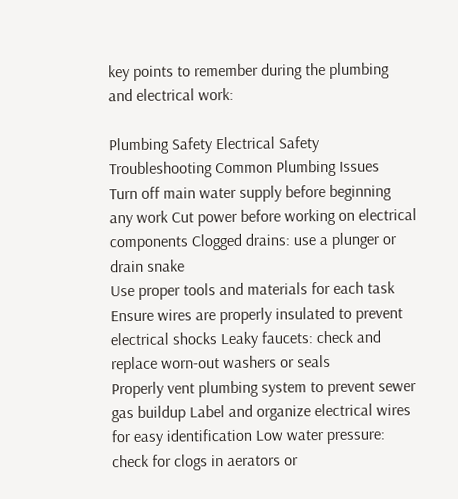key points to remember during the plumbing and electrical work:

Plumbing Safety Electrical Safety Troubleshooting Common Plumbing Issues
Turn off main water supply before beginning any work Cut power before working on electrical components Clogged drains: use a plunger or drain snake
Use proper tools and materials for each task Ensure wires are properly insulated to prevent electrical shocks Leaky faucets: check and replace worn-out washers or seals
Properly vent plumbing system to prevent sewer gas buildup Label and organize electrical wires for easy identification Low water pressure: check for clogs in aerators or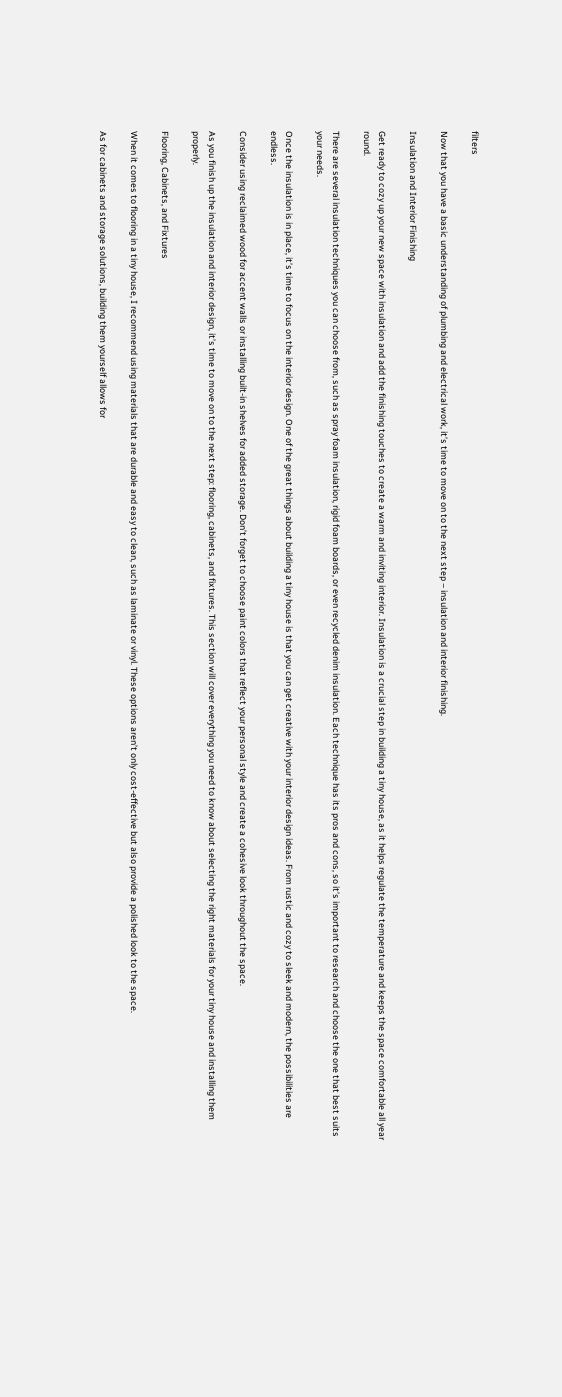filters

Now that you have a basic understanding of plumbing and electrical work, it’s time to move on to the next step – insulation and interior finishing.

Insulation and Interior Finishing

Get ready to cozy up your new space with insulation and add the finishing touches to create a warm and inviting interior. Insulation is a crucial step in building a tiny house, as it helps regulate the temperature and keeps the space comfortable all year round.

There are several insulation techniques you can choose from, such as spray foam insulation, rigid foam boards, or even recycled denim insulation. Each technique has its pros and cons, so it’s important to research and choose the one that best suits your needs.

Once the insulation is in place, it’s time to focus on the interior design. One of the great things about building a tiny house is that you can get creative with your interior design ideas. From rustic and cozy to sleek and modern, the possibilities are endless.

Consider using reclaimed wood for accent walls or installing built-in shelves for added storage. Don’t forget to choose paint colors that reflect your personal style and create a cohesive look throughout the space.

As you finish up the insulation and interior design, it’s time to move on to the next step: flooring, cabinets, and fixtures. This section will cover everything you need to know about selecting the right materials for your tiny house and installing them properly.

Flooring, Cabinets, and Fixtures

When it comes to flooring in a tiny house, I recommend using materials that are durable and easy to clean, such as laminate or vinyl. These options aren’t only cost-effective but also provide a polished look to the space.

As for cabinets and storage solutions, building them yourself allows for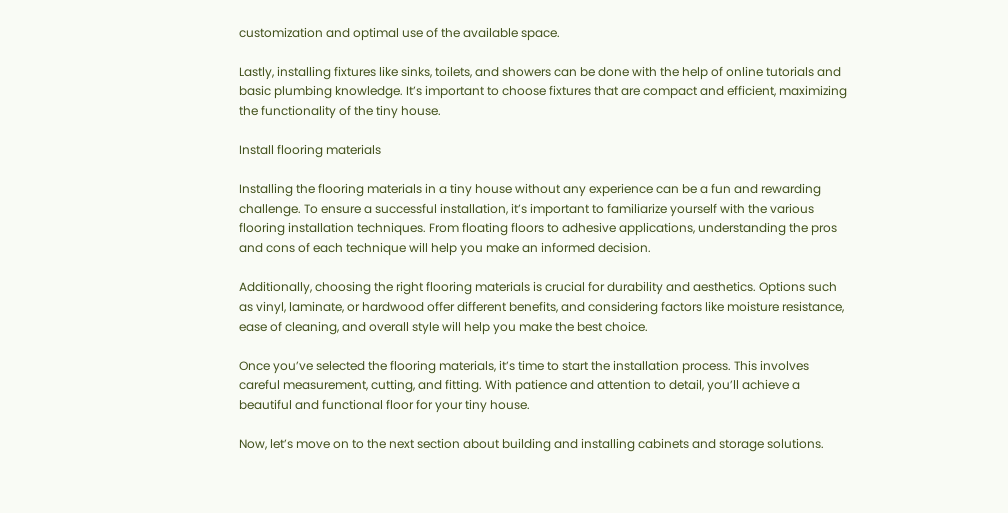customization and optimal use of the available space.

Lastly, installing fixtures like sinks, toilets, and showers can be done with the help of online tutorials and basic plumbing knowledge. It’s important to choose fixtures that are compact and efficient, maximizing the functionality of the tiny house.

Install flooring materials

Installing the flooring materials in a tiny house without any experience can be a fun and rewarding challenge. To ensure a successful installation, it’s important to familiarize yourself with the various flooring installation techniques. From floating floors to adhesive applications, understanding the pros and cons of each technique will help you make an informed decision.

Additionally, choosing the right flooring materials is crucial for durability and aesthetics. Options such as vinyl, laminate, or hardwood offer different benefits, and considering factors like moisture resistance, ease of cleaning, and overall style will help you make the best choice.

Once you’ve selected the flooring materials, it’s time to start the installation process. This involves careful measurement, cutting, and fitting. With patience and attention to detail, you’ll achieve a beautiful and functional floor for your tiny house.

Now, let’s move on to the next section about building and installing cabinets and storage solutions.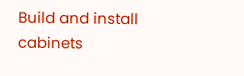Build and install cabinets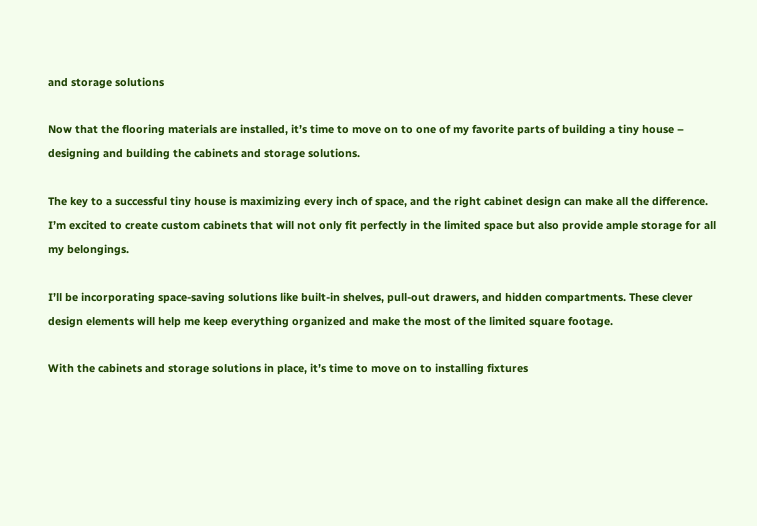and storage solutions

Now that the flooring materials are installed, it’s time to move on to one of my favorite parts of building a tiny house – designing and building the cabinets and storage solutions.

The key to a successful tiny house is maximizing every inch of space, and the right cabinet design can make all the difference. I’m excited to create custom cabinets that will not only fit perfectly in the limited space but also provide ample storage for all my belongings.

I’ll be incorporating space-saving solutions like built-in shelves, pull-out drawers, and hidden compartments. These clever design elements will help me keep everything organized and make the most of the limited square footage.

With the cabinets and storage solutions in place, it’s time to move on to installing fixtures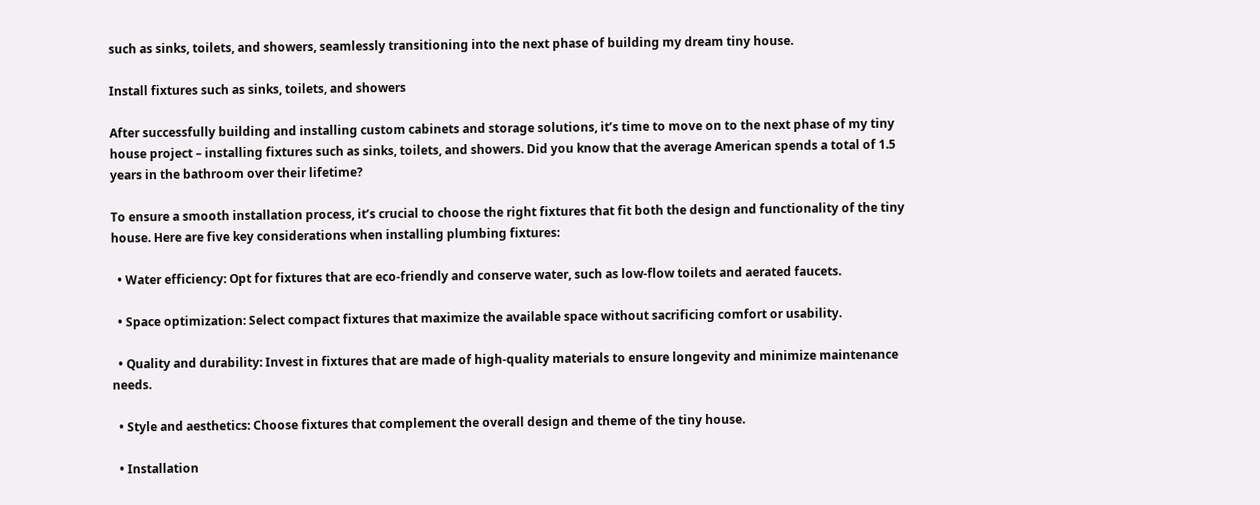such as sinks, toilets, and showers, seamlessly transitioning into the next phase of building my dream tiny house.

Install fixtures such as sinks, toilets, and showers

After successfully building and installing custom cabinets and storage solutions, it’s time to move on to the next phase of my tiny house project – installing fixtures such as sinks, toilets, and showers. Did you know that the average American spends a total of 1.5 years in the bathroom over their lifetime?

To ensure a smooth installation process, it’s crucial to choose the right fixtures that fit both the design and functionality of the tiny house. Here are five key considerations when installing plumbing fixtures:

  • Water efficiency: Opt for fixtures that are eco-friendly and conserve water, such as low-flow toilets and aerated faucets.

  • Space optimization: Select compact fixtures that maximize the available space without sacrificing comfort or usability.

  • Quality and durability: Invest in fixtures that are made of high-quality materials to ensure longevity and minimize maintenance needs.

  • Style and aesthetics: Choose fixtures that complement the overall design and theme of the tiny house.

  • Installation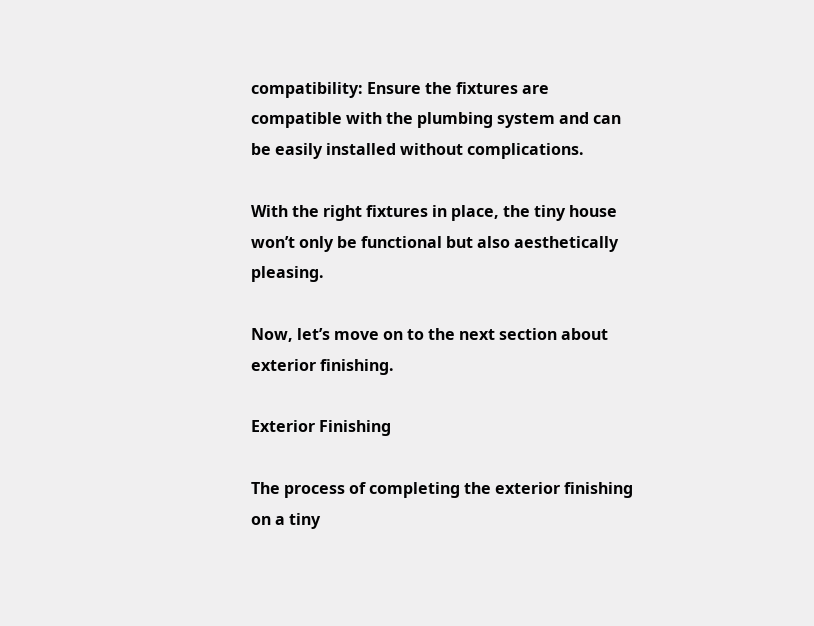compatibility: Ensure the fixtures are compatible with the plumbing system and can be easily installed without complications.

With the right fixtures in place, the tiny house won’t only be functional but also aesthetically pleasing.

Now, let’s move on to the next section about exterior finishing.

Exterior Finishing

The process of completing the exterior finishing on a tiny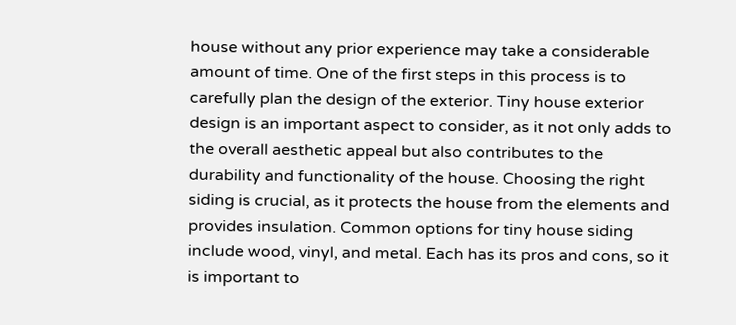house without any prior experience may take a considerable amount of time. One of the first steps in this process is to carefully plan the design of the exterior. Tiny house exterior design is an important aspect to consider, as it not only adds to the overall aesthetic appeal but also contributes to the durability and functionality of the house. Choosing the right siding is crucial, as it protects the house from the elements and provides insulation. Common options for tiny house siding include wood, vinyl, and metal. Each has its pros and cons, so it is important to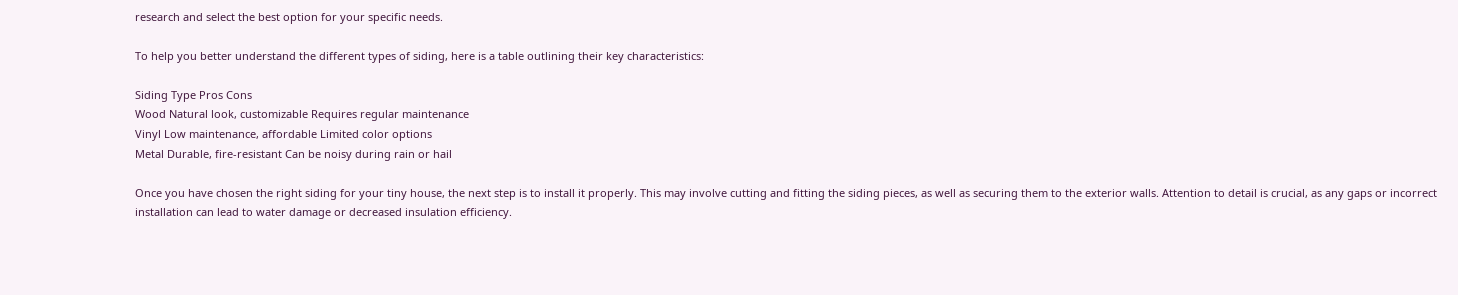research and select the best option for your specific needs.

To help you better understand the different types of siding, here is a table outlining their key characteristics:

Siding Type Pros Cons
Wood Natural look, customizable Requires regular maintenance
Vinyl Low maintenance, affordable Limited color options
Metal Durable, fire-resistant Can be noisy during rain or hail

Once you have chosen the right siding for your tiny house, the next step is to install it properly. This may involve cutting and fitting the siding pieces, as well as securing them to the exterior walls. Attention to detail is crucial, as any gaps or incorrect installation can lead to water damage or decreased insulation efficiency.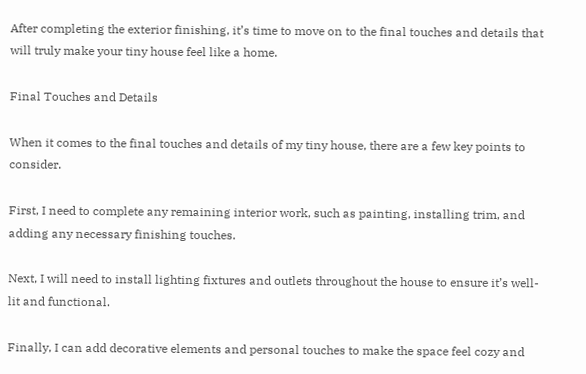After completing the exterior finishing, it’s time to move on to the final touches and details that will truly make your tiny house feel like a home.

Final Touches and Details

When it comes to the final touches and details of my tiny house, there are a few key points to consider.

First, I need to complete any remaining interior work, such as painting, installing trim, and adding any necessary finishing touches.

Next, I will need to install lighting fixtures and outlets throughout the house to ensure it’s well-lit and functional.

Finally, I can add decorative elements and personal touches to make the space feel cozy and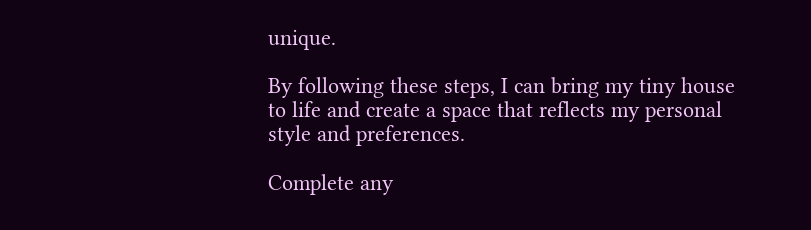unique.

By following these steps, I can bring my tiny house to life and create a space that reflects my personal style and preferences.

Complete any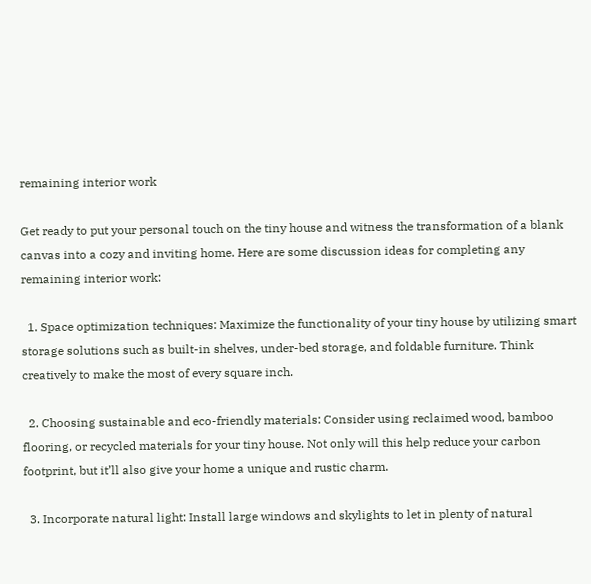remaining interior work

Get ready to put your personal touch on the tiny house and witness the transformation of a blank canvas into a cozy and inviting home. Here are some discussion ideas for completing any remaining interior work:

  1. Space optimization techniques: Maximize the functionality of your tiny house by utilizing smart storage solutions such as built-in shelves, under-bed storage, and foldable furniture. Think creatively to make the most of every square inch.

  2. Choosing sustainable and eco-friendly materials: Consider using reclaimed wood, bamboo flooring, or recycled materials for your tiny house. Not only will this help reduce your carbon footprint, but it’ll also give your home a unique and rustic charm.

  3. Incorporate natural light: Install large windows and skylights to let in plenty of natural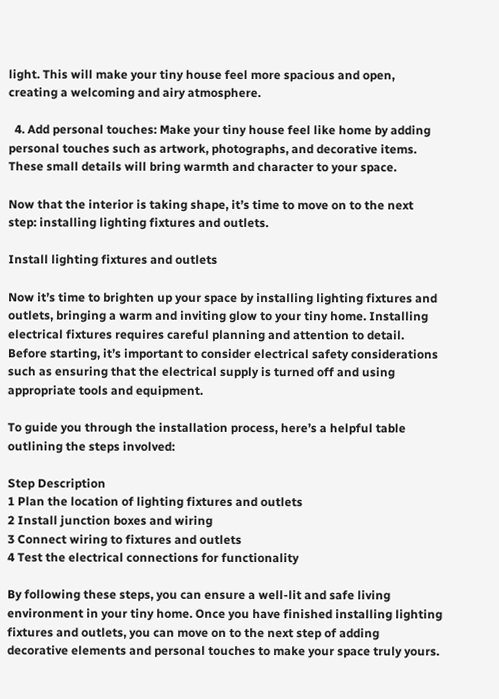light. This will make your tiny house feel more spacious and open, creating a welcoming and airy atmosphere.

  4. Add personal touches: Make your tiny house feel like home by adding personal touches such as artwork, photographs, and decorative items. These small details will bring warmth and character to your space.

Now that the interior is taking shape, it’s time to move on to the next step: installing lighting fixtures and outlets.

Install lighting fixtures and outlets

Now it’s time to brighten up your space by installing lighting fixtures and outlets, bringing a warm and inviting glow to your tiny home. Installing electrical fixtures requires careful planning and attention to detail. Before starting, it’s important to consider electrical safety considerations such as ensuring that the electrical supply is turned off and using appropriate tools and equipment.

To guide you through the installation process, here’s a helpful table outlining the steps involved:

Step Description
1 Plan the location of lighting fixtures and outlets
2 Install junction boxes and wiring
3 Connect wiring to fixtures and outlets
4 Test the electrical connections for functionality

By following these steps, you can ensure a well-lit and safe living environment in your tiny home. Once you have finished installing lighting fixtures and outlets, you can move on to the next step of adding decorative elements and personal touches to make your space truly yours.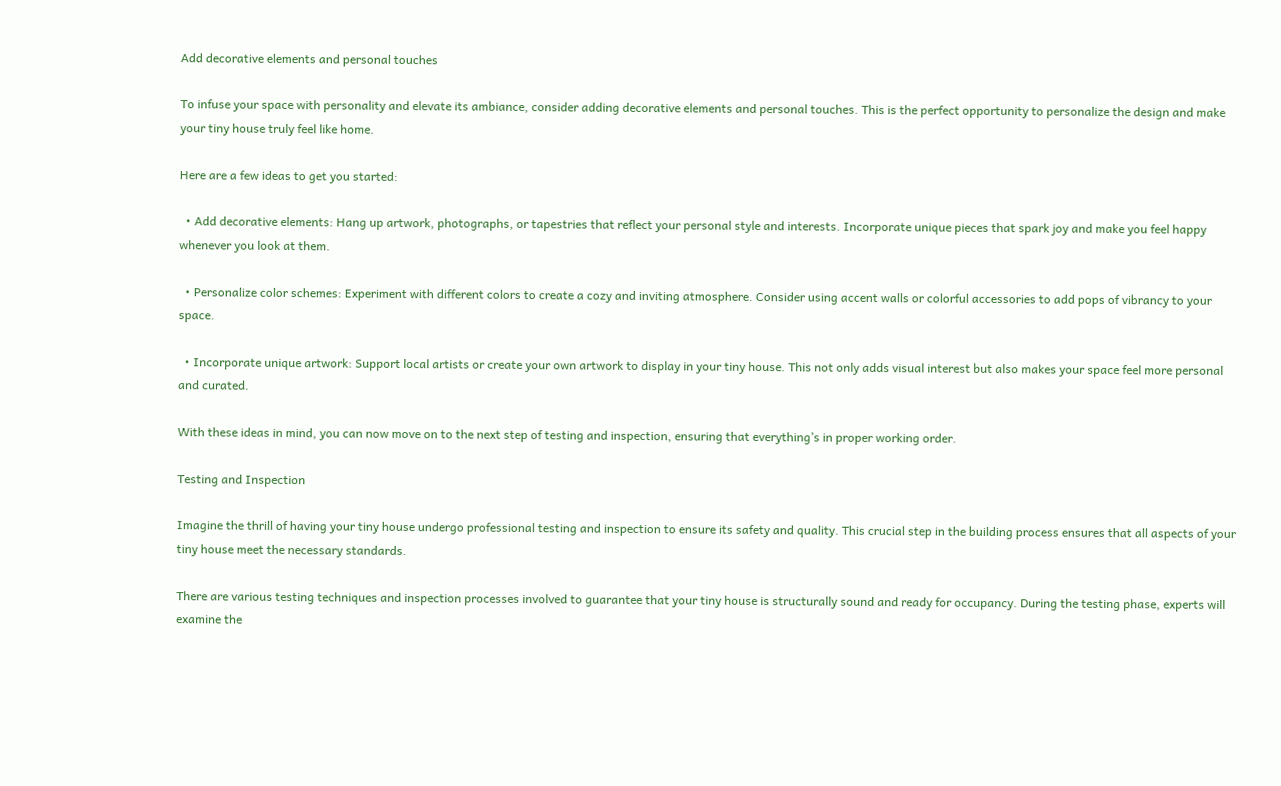Add decorative elements and personal touches

To infuse your space with personality and elevate its ambiance, consider adding decorative elements and personal touches. This is the perfect opportunity to personalize the design and make your tiny house truly feel like home.

Here are a few ideas to get you started:

  • Add decorative elements: Hang up artwork, photographs, or tapestries that reflect your personal style and interests. Incorporate unique pieces that spark joy and make you feel happy whenever you look at them.

  • Personalize color schemes: Experiment with different colors to create a cozy and inviting atmosphere. Consider using accent walls or colorful accessories to add pops of vibrancy to your space.

  • Incorporate unique artwork: Support local artists or create your own artwork to display in your tiny house. This not only adds visual interest but also makes your space feel more personal and curated.

With these ideas in mind, you can now move on to the next step of testing and inspection, ensuring that everything’s in proper working order.

Testing and Inspection

Imagine the thrill of having your tiny house undergo professional testing and inspection to ensure its safety and quality. This crucial step in the building process ensures that all aspects of your tiny house meet the necessary standards.

There are various testing techniques and inspection processes involved to guarantee that your tiny house is structurally sound and ready for occupancy. During the testing phase, experts will examine the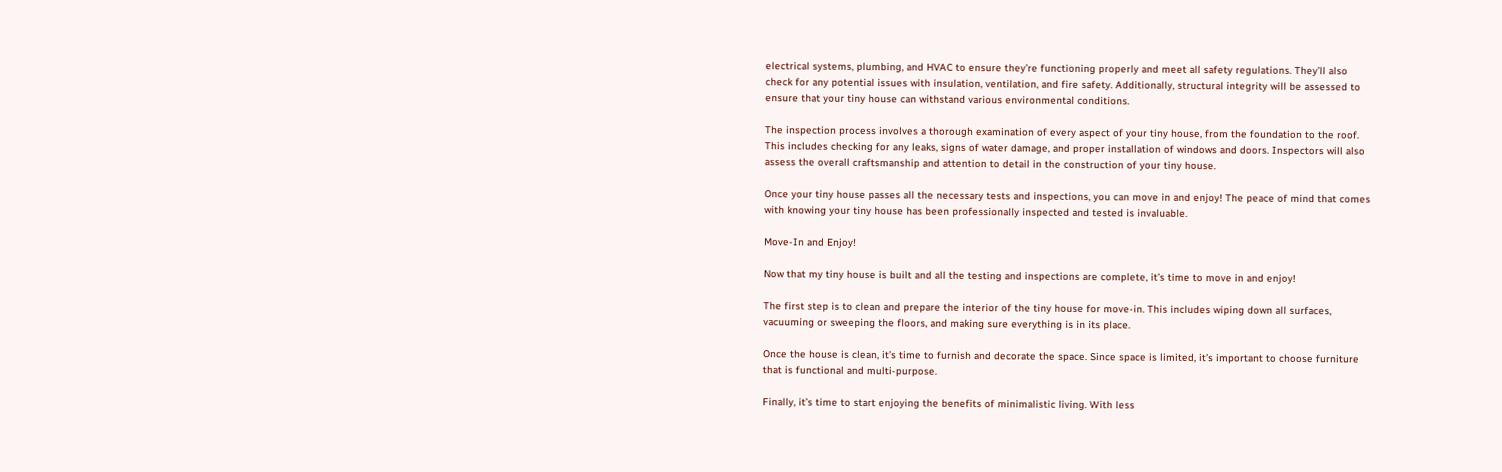electrical systems, plumbing, and HVAC to ensure they’re functioning properly and meet all safety regulations. They’ll also check for any potential issues with insulation, ventilation, and fire safety. Additionally, structural integrity will be assessed to ensure that your tiny house can withstand various environmental conditions.

The inspection process involves a thorough examination of every aspect of your tiny house, from the foundation to the roof. This includes checking for any leaks, signs of water damage, and proper installation of windows and doors. Inspectors will also assess the overall craftsmanship and attention to detail in the construction of your tiny house.

Once your tiny house passes all the necessary tests and inspections, you can move in and enjoy! The peace of mind that comes with knowing your tiny house has been professionally inspected and tested is invaluable.

Move-In and Enjoy!

Now that my tiny house is built and all the testing and inspections are complete, it’s time to move in and enjoy!

The first step is to clean and prepare the interior of the tiny house for move-in. This includes wiping down all surfaces, vacuuming or sweeping the floors, and making sure everything is in its place.

Once the house is clean, it’s time to furnish and decorate the space. Since space is limited, it’s important to choose furniture that is functional and multi-purpose.

Finally, it’s time to start enjoying the benefits of minimalistic living. With less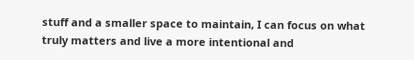stuff and a smaller space to maintain, I can focus on what truly matters and live a more intentional and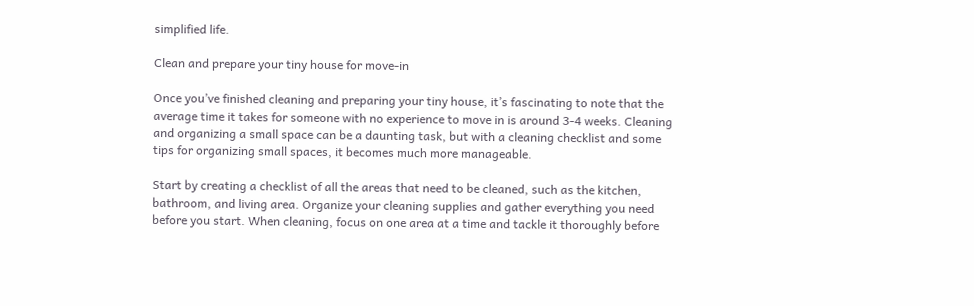simplified life.

Clean and prepare your tiny house for move-in

Once you’ve finished cleaning and preparing your tiny house, it’s fascinating to note that the average time it takes for someone with no experience to move in is around 3-4 weeks. Cleaning and organizing a small space can be a daunting task, but with a cleaning checklist and some tips for organizing small spaces, it becomes much more manageable.

Start by creating a checklist of all the areas that need to be cleaned, such as the kitchen, bathroom, and living area. Organize your cleaning supplies and gather everything you need before you start. When cleaning, focus on one area at a time and tackle it thoroughly before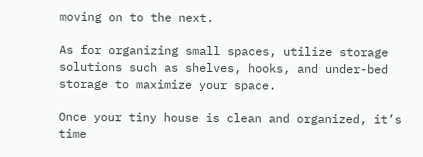moving on to the next.

As for organizing small spaces, utilize storage solutions such as shelves, hooks, and under-bed storage to maximize your space.

Once your tiny house is clean and organized, it’s time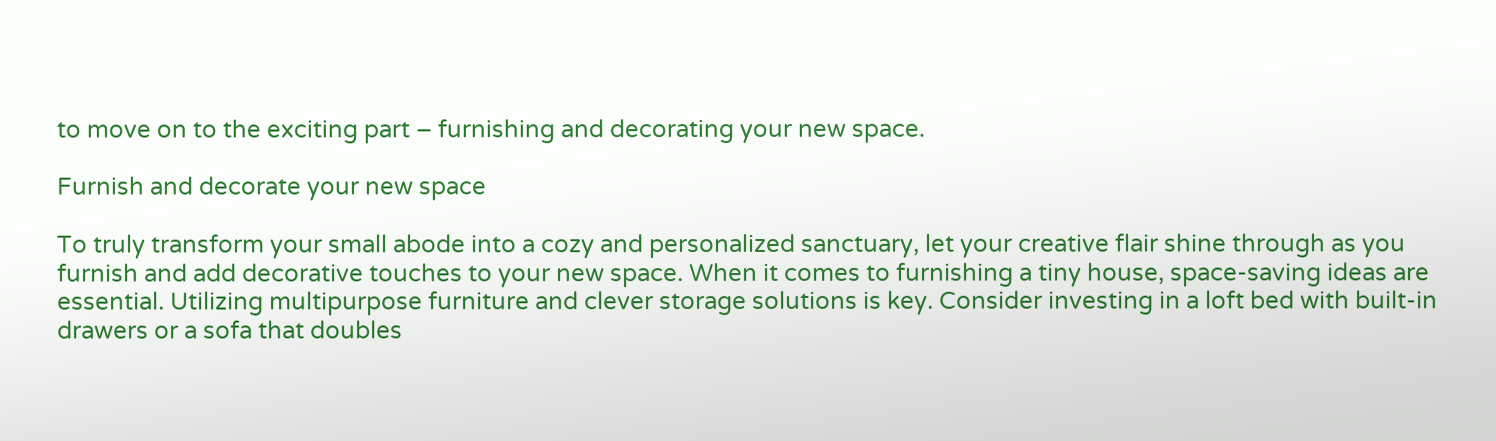to move on to the exciting part – furnishing and decorating your new space.

Furnish and decorate your new space

To truly transform your small abode into a cozy and personalized sanctuary, let your creative flair shine through as you furnish and add decorative touches to your new space. When it comes to furnishing a tiny house, space-saving ideas are essential. Utilizing multipurpose furniture and clever storage solutions is key. Consider investing in a loft bed with built-in drawers or a sofa that doubles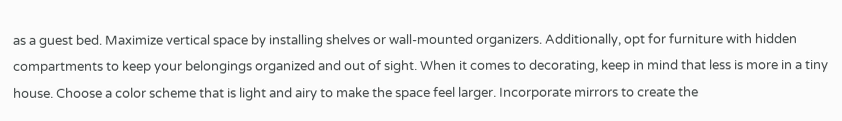as a guest bed. Maximize vertical space by installing shelves or wall-mounted organizers. Additionally, opt for furniture with hidden compartments to keep your belongings organized and out of sight. When it comes to decorating, keep in mind that less is more in a tiny house. Choose a color scheme that is light and airy to make the space feel larger. Incorporate mirrors to create the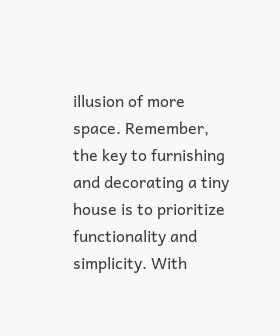illusion of more space. Remember, the key to furnishing and decorating a tiny house is to prioritize functionality and simplicity. With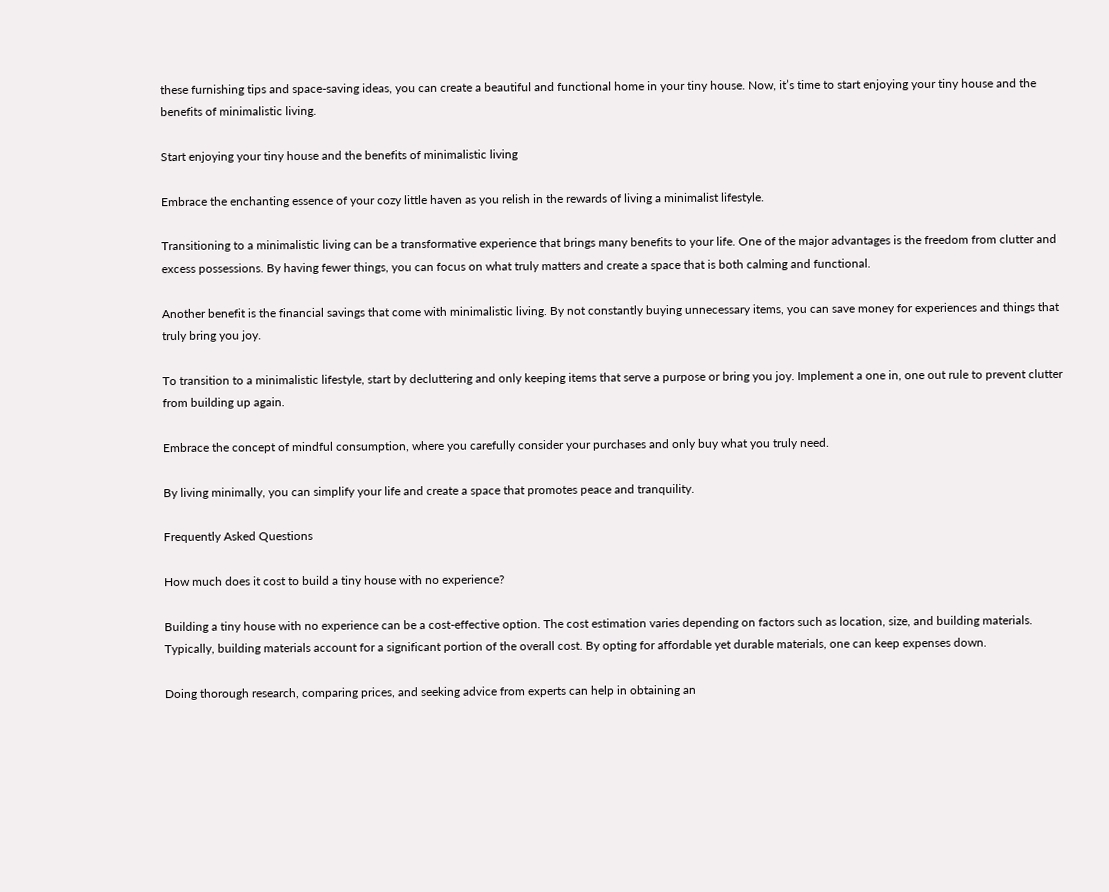these furnishing tips and space-saving ideas, you can create a beautiful and functional home in your tiny house. Now, it’s time to start enjoying your tiny house and the benefits of minimalistic living.

Start enjoying your tiny house and the benefits of minimalistic living

Embrace the enchanting essence of your cozy little haven as you relish in the rewards of living a minimalist lifestyle.

Transitioning to a minimalistic living can be a transformative experience that brings many benefits to your life. One of the major advantages is the freedom from clutter and excess possessions. By having fewer things, you can focus on what truly matters and create a space that is both calming and functional.

Another benefit is the financial savings that come with minimalistic living. By not constantly buying unnecessary items, you can save money for experiences and things that truly bring you joy.

To transition to a minimalistic lifestyle, start by decluttering and only keeping items that serve a purpose or bring you joy. Implement a one in, one out rule to prevent clutter from building up again.

Embrace the concept of mindful consumption, where you carefully consider your purchases and only buy what you truly need.

By living minimally, you can simplify your life and create a space that promotes peace and tranquility.

Frequently Asked Questions

How much does it cost to build a tiny house with no experience?

Building a tiny house with no experience can be a cost-effective option. The cost estimation varies depending on factors such as location, size, and building materials. Typically, building materials account for a significant portion of the overall cost. By opting for affordable yet durable materials, one can keep expenses down.

Doing thorough research, comparing prices, and seeking advice from experts can help in obtaining an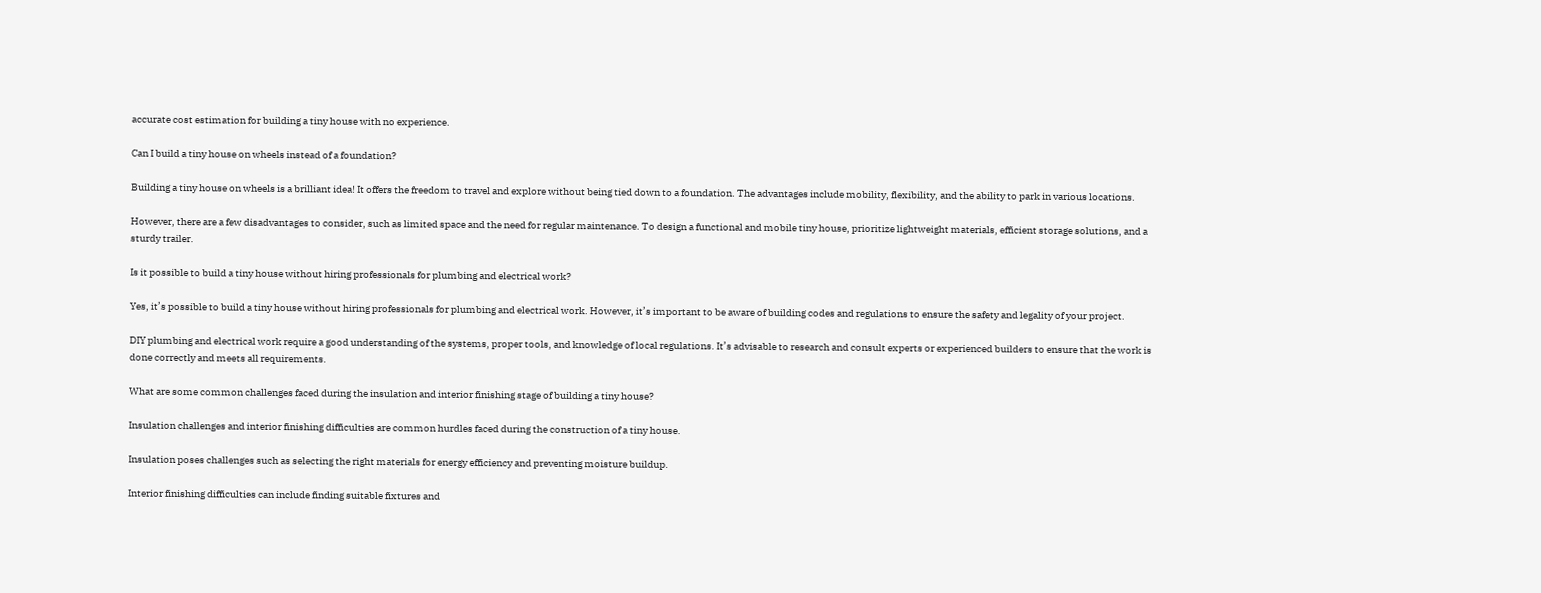accurate cost estimation for building a tiny house with no experience.

Can I build a tiny house on wheels instead of a foundation?

Building a tiny house on wheels is a brilliant idea! It offers the freedom to travel and explore without being tied down to a foundation. The advantages include mobility, flexibility, and the ability to park in various locations.

However, there are a few disadvantages to consider, such as limited space and the need for regular maintenance. To design a functional and mobile tiny house, prioritize lightweight materials, efficient storage solutions, and a sturdy trailer.

Is it possible to build a tiny house without hiring professionals for plumbing and electrical work?

Yes, it’s possible to build a tiny house without hiring professionals for plumbing and electrical work. However, it’s important to be aware of building codes and regulations to ensure the safety and legality of your project.

DIY plumbing and electrical work require a good understanding of the systems, proper tools, and knowledge of local regulations. It’s advisable to research and consult experts or experienced builders to ensure that the work is done correctly and meets all requirements.

What are some common challenges faced during the insulation and interior finishing stage of building a tiny house?

Insulation challenges and interior finishing difficulties are common hurdles faced during the construction of a tiny house.

Insulation poses challenges such as selecting the right materials for energy efficiency and preventing moisture buildup.

Interior finishing difficulties can include finding suitable fixtures and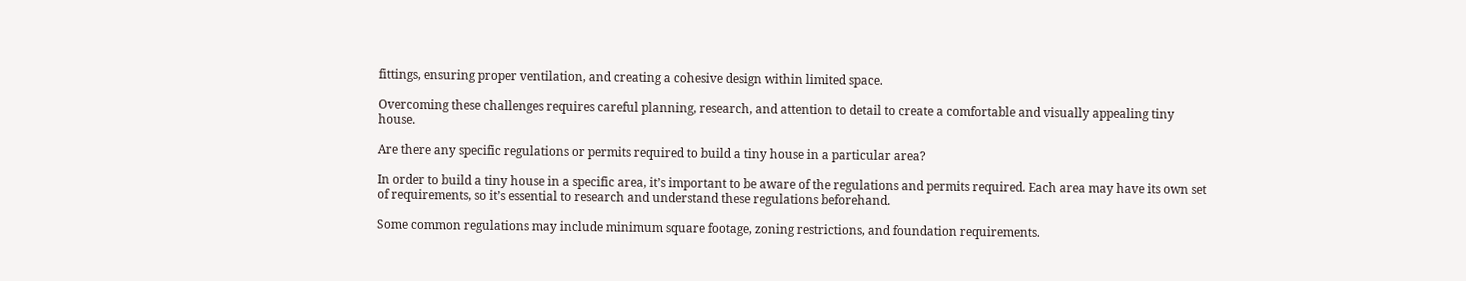fittings, ensuring proper ventilation, and creating a cohesive design within limited space.

Overcoming these challenges requires careful planning, research, and attention to detail to create a comfortable and visually appealing tiny house.

Are there any specific regulations or permits required to build a tiny house in a particular area?

In order to build a tiny house in a specific area, it’s important to be aware of the regulations and permits required. Each area may have its own set of requirements, so it’s essential to research and understand these regulations beforehand.

Some common regulations may include minimum square footage, zoning restrictions, and foundation requirements.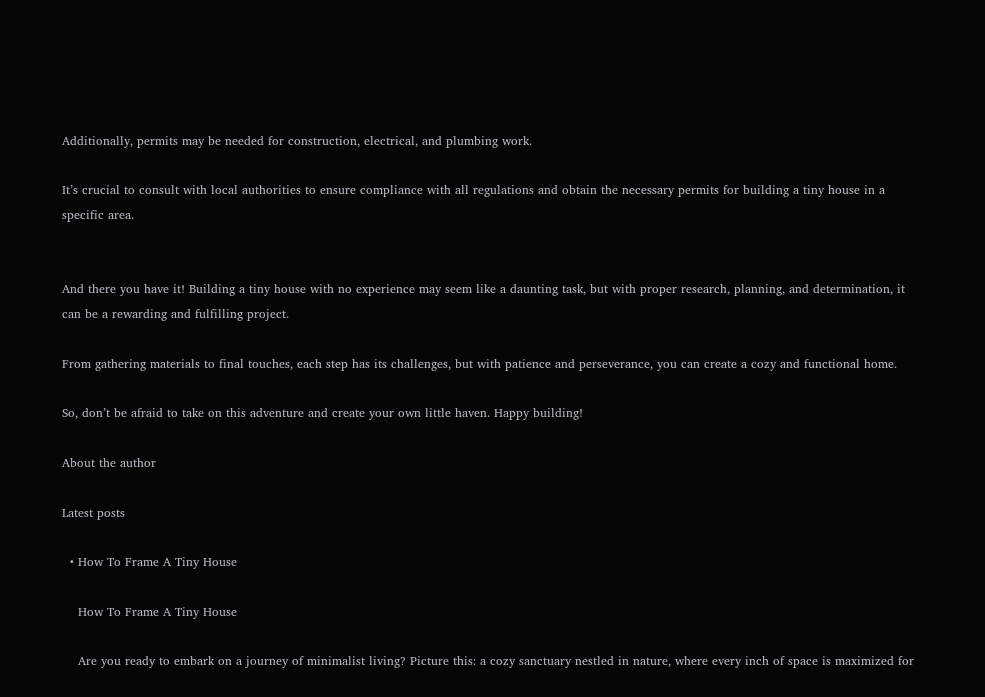Additionally, permits may be needed for construction, electrical, and plumbing work.

It’s crucial to consult with local authorities to ensure compliance with all regulations and obtain the necessary permits for building a tiny house in a specific area.


And there you have it! Building a tiny house with no experience may seem like a daunting task, but with proper research, planning, and determination, it can be a rewarding and fulfilling project.

From gathering materials to final touches, each step has its challenges, but with patience and perseverance, you can create a cozy and functional home.

So, don’t be afraid to take on this adventure and create your own little haven. Happy building!

About the author

Latest posts

  • How To Frame A Tiny House

    How To Frame A Tiny House

    Are you ready to embark on a journey of minimalist living? Picture this: a cozy sanctuary nestled in nature, where every inch of space is maximized for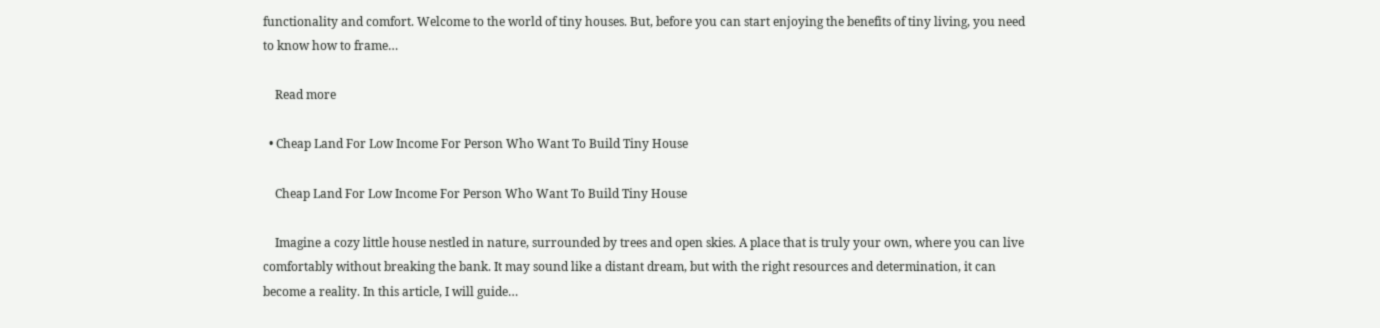functionality and comfort. Welcome to the world of tiny houses. But, before you can start enjoying the benefits of tiny living, you need to know how to frame…

    Read more

  • Cheap Land For Low Income For Person Who Want To Build Tiny House

    Cheap Land For Low Income For Person Who Want To Build Tiny House

    Imagine a cozy little house nestled in nature, surrounded by trees and open skies. A place that is truly your own, where you can live comfortably without breaking the bank. It may sound like a distant dream, but with the right resources and determination, it can become a reality. In this article, I will guide…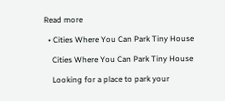Read more

  • Cities Where You Can Park Tiny House

    Cities Where You Can Park Tiny House

    Looking for a place to park your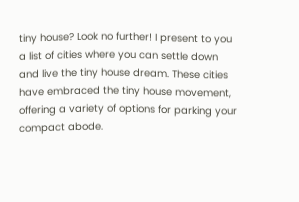tiny house? Look no further! I present to you a list of cities where you can settle down and live the tiny house dream. These cities have embraced the tiny house movement, offering a variety of options for parking your compact abode.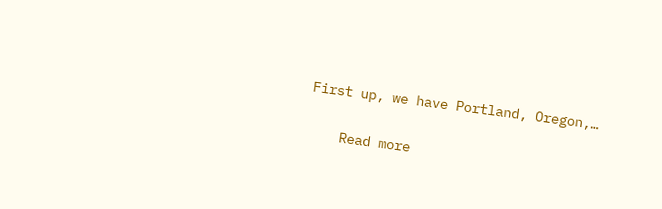First up, we have Portland, Oregon,…

    Read more